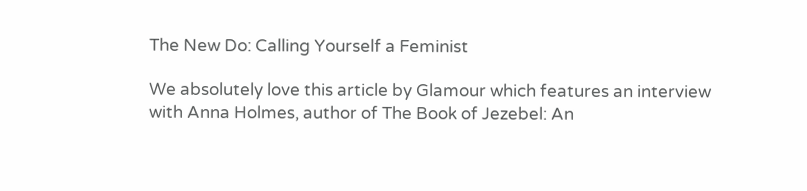The New Do: Calling Yourself a Feminist

We absolutely love this article by Glamour which features an interview with Anna Holmes, author of The Book of Jezebel: An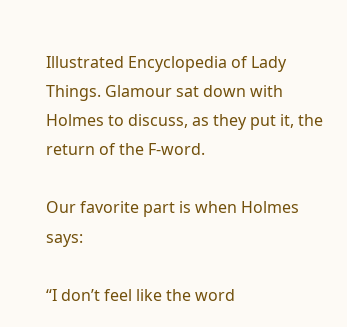Illustrated Encyclopedia of Lady Things. Glamour sat down with Holmes to discuss, as they put it, the return of the F-word.

Our favorite part is when Holmes says:

“I don’t feel like the word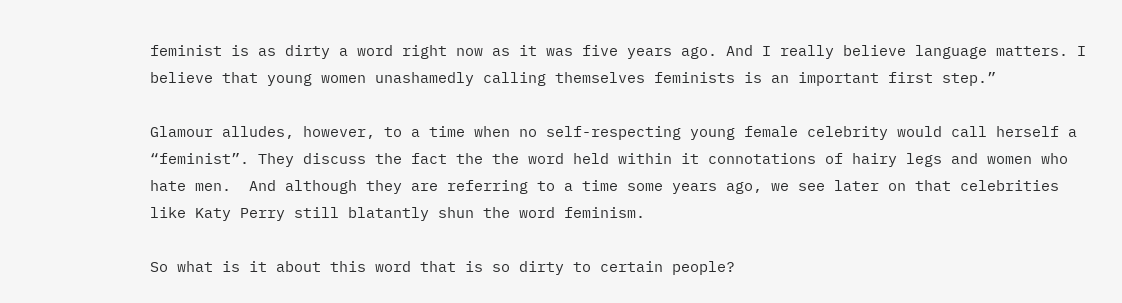feminist is as dirty a word right now as it was five years ago. And I really believe language matters. I believe that young women unashamedly calling themselves feminists is an important first step.”

Glamour alludes, however, to a time when no self-respecting young female celebrity would call herself a “feminist”. They discuss the fact the the word held within it connotations of hairy legs and women who hate men.  And although they are referring to a time some years ago, we see later on that celebrities like Katy Perry still blatantly shun the word feminism.

So what is it about this word that is so dirty to certain people?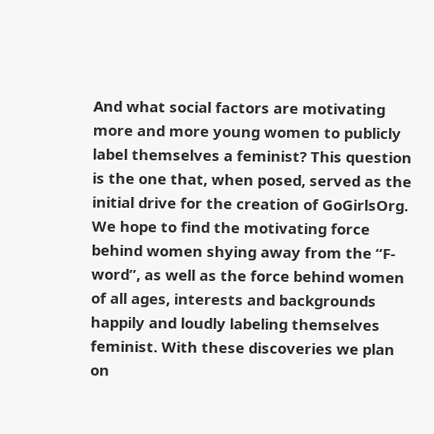And what social factors are motivating more and more young women to publicly label themselves a feminist? This question is the one that, when posed, served as the initial drive for the creation of GoGirlsOrg. We hope to find the motivating force behind women shying away from the “F-word”, as well as the force behind women of all ages, interests and backgrounds happily and loudly labeling themselves feminist. With these discoveries we plan on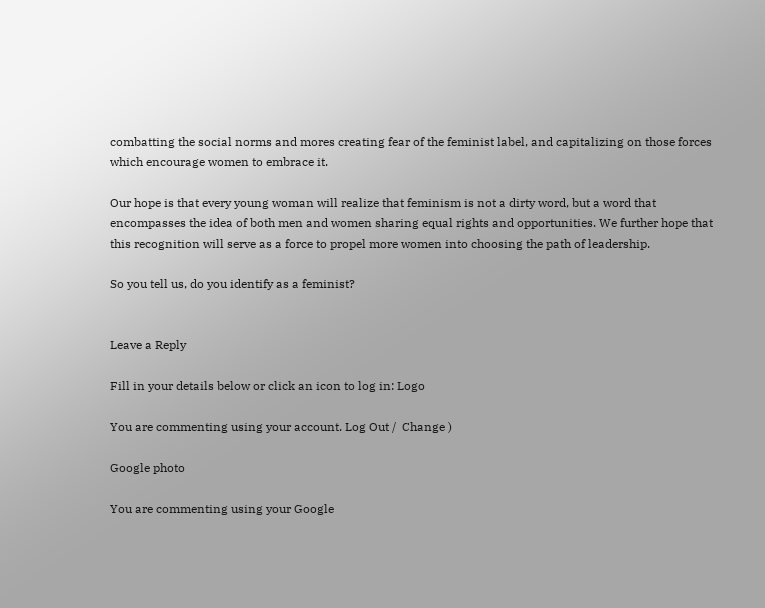combatting the social norms and mores creating fear of the feminist label, and capitalizing on those forces which encourage women to embrace it.

Our hope is that every young woman will realize that feminism is not a dirty word, but a word that encompasses the idea of both men and women sharing equal rights and opportunities. We further hope that this recognition will serve as a force to propel more women into choosing the path of leadership.

So you tell us, do you identify as a feminist?


Leave a Reply

Fill in your details below or click an icon to log in: Logo

You are commenting using your account. Log Out /  Change )

Google photo

You are commenting using your Google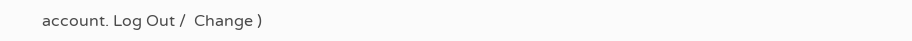account. Log Out /  Change )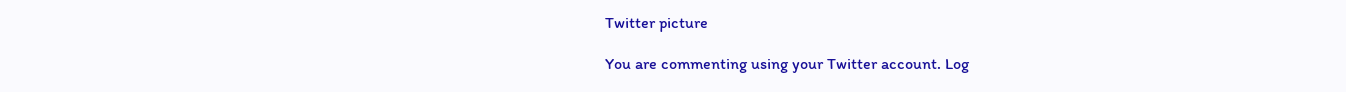Twitter picture

You are commenting using your Twitter account. Log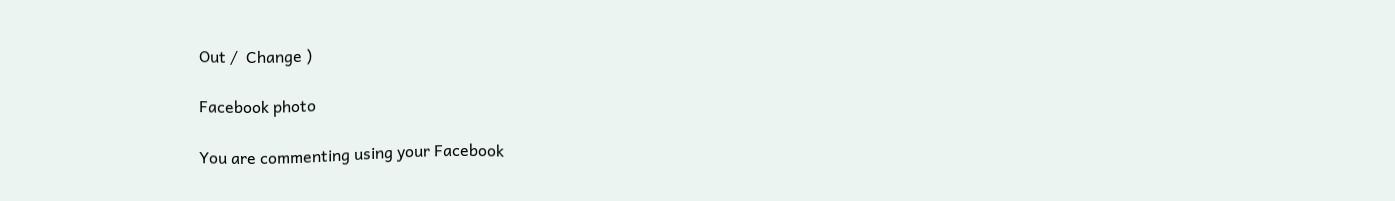Out /  Change )

Facebook photo

You are commenting using your Facebook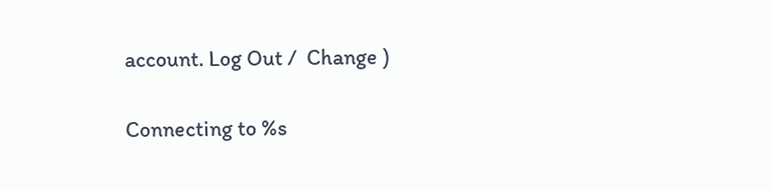account. Log Out /  Change )

Connecting to %s